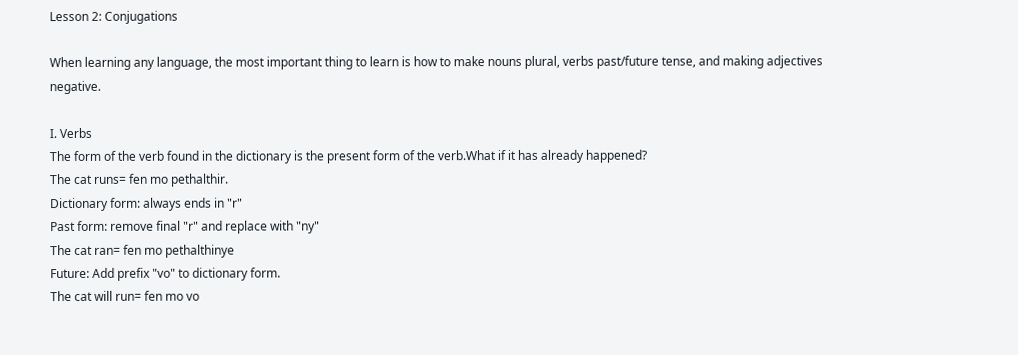Lesson 2: Conjugations

When learning any language, the most important thing to learn is how to make nouns plural, verbs past/future tense, and making adjectives negative.

I. Verbs
The form of the verb found in the dictionary is the present form of the verb.What if it has already happened?
The cat runs= fen mo pethalthir.
Dictionary form: always ends in "r"
Past form: remove final "r" and replace with "ny"
The cat ran= fen mo pethalthinye
Future: Add prefix "vo" to dictionary form.
The cat will run= fen mo vo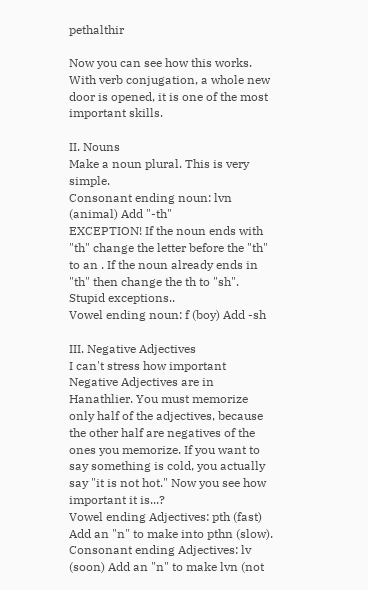pethalthir

Now you can see how this works. With verb conjugation, a whole new door is opened, it is one of the most important skills.

II. Nouns
Make a noun plural. This is very simple.
Consonant ending noun: lvn (animal) Add "-th"
EXCEPTION! If the noun ends with "th" change the letter before the "th" to an . If the noun already ends in "th" then change the th to "sh". Stupid exceptions..
Vowel ending noun: f (boy) Add -sh

III. Negative Adjectives
I can't stress how important Negative Adjectives are in Hanathlier. You must memorize only half of the adjectives, because the other half are negatives of the ones you memorize. If you want to say something is cold, you actually say "it is not hot." Now you see how important it is...?
Vowel ending Adjectives: pth (fast) Add an "n" to make into pthn (slow).
Consonant ending Adjectives: lv (soon) Add an "n" to make lvn (not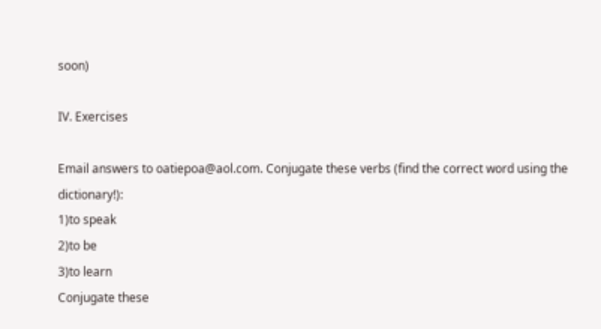soon)

IV. Exercises

Email answers to oatiepoa@aol.com. Conjugate these verbs (find the correct word using the dictionary!):
1)to speak
2)to be
3)to learn
Conjugate these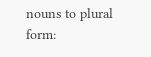nouns to plural form: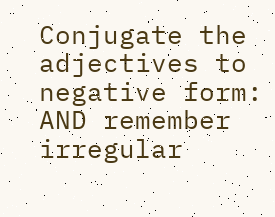Conjugate the adjectives to negative form:
AND remember irregular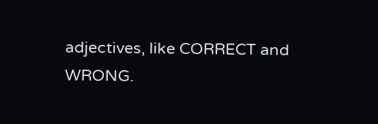adjectives, like CORRECT and WRONG.